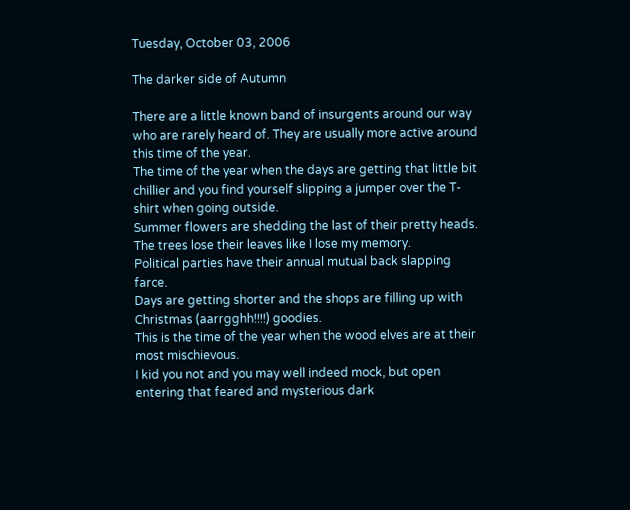Tuesday, October 03, 2006

The darker side of Autumn

There are a little known band of insurgents around our way who are rarely heard of. They are usually more active around this time of the year.
The time of the year when the days are getting that little bit chillier and you find yourself slipping a jumper over the T-shirt when going outside.
Summer flowers are shedding the last of their pretty heads.
The trees lose their leaves like I lose my memory.
Political parties have their annual mutual back slapping farce.
Days are getting shorter and the shops are filling up with Christmas (aarrgghh!!!!) goodies.
This is the time of the year when the wood elves are at their most mischievous.
I kid you not and you may well indeed mock, but open entering that feared and mysterious dark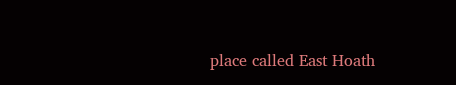place called East Hoath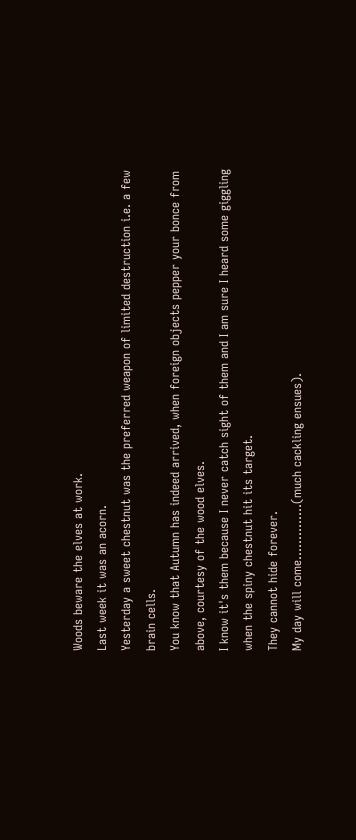Woods beware the elves at work.
Last week it was an acorn.
Yesterday a sweet chestnut was the preferred weapon of limited destruction i.e. a few brain cells.
You know that Autumn has indeed arrived, when foreign objects pepper your bonce from above, courtesy of the wood elves.
I know it's them because I never catch sight of them and I am sure I heard some giggling when the spiny chestnut hit its target.
They cannot hide forever.
My day will come..............(much cackling ensues).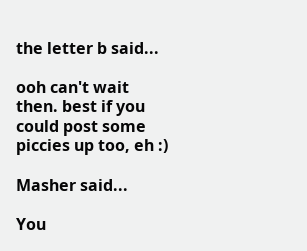the letter b said...

ooh can't wait then. best if you could post some piccies up too, eh :)

Masher said...

You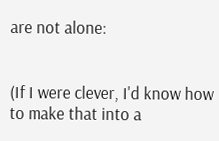are not alone:


(If I were clever, I'd know how to make that into a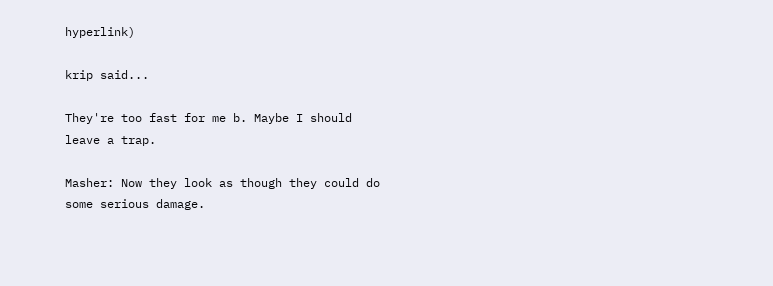hyperlink)

krip said...

They're too fast for me b. Maybe I should leave a trap.

Masher: Now they look as though they could do some serious damage.